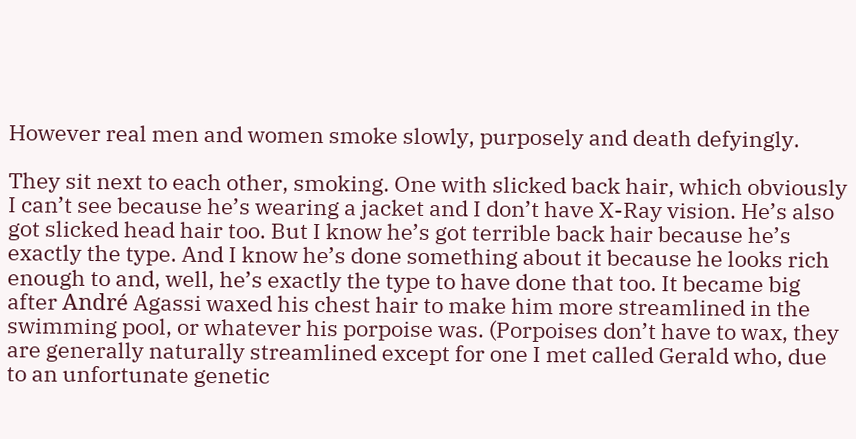However real men and women smoke slowly, purposely and death defyingly.

They sit next to each other, smoking. One with slicked back hair, which obviously I can’t see because he’s wearing a jacket and I don’t have X-Ray vision. He’s also got slicked head hair too. But I know he’s got terrible back hair because he’s exactly the type. And I know he’s done something about it because he looks rich enough to and, well, he’s exactly the type to have done that too. It became big after André Agassi waxed his chest hair to make him more streamlined in the swimming pool, or whatever his porpoise was. (Porpoises don’t have to wax, they are generally naturally streamlined except for one I met called Gerald who, due to an unfortunate genetic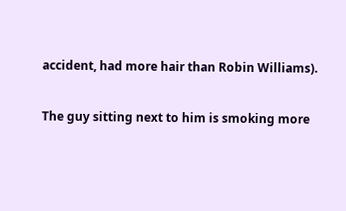accident, had more hair than Robin Williams).

The guy sitting next to him is smoking more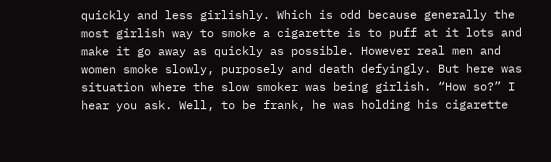quickly and less girlishly. Which is odd because generally the most girlish way to smoke a cigarette is to puff at it lots and make it go away as quickly as possible. However real men and women smoke slowly, purposely and death defyingly. But here was situation where the slow smoker was being girlish. “How so?” I hear you ask. Well, to be frank, he was holding his cigarette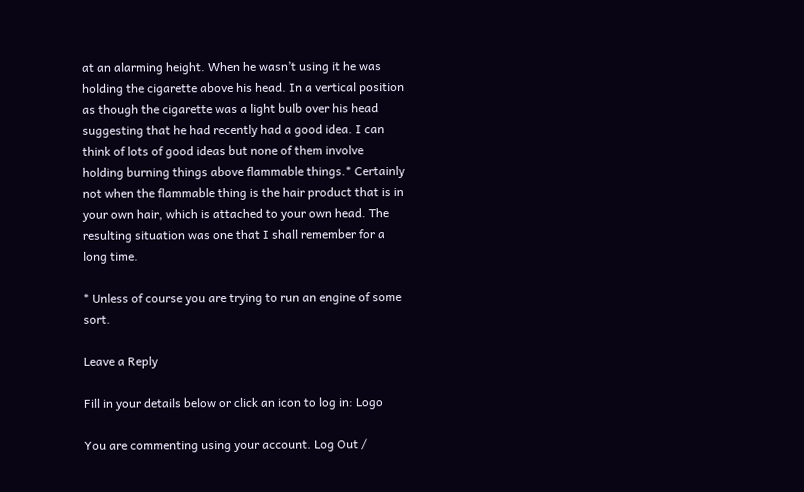at an alarming height. When he wasn’t using it he was holding the cigarette above his head. In a vertical position as though the cigarette was a light bulb over his head suggesting that he had recently had a good idea. I can think of lots of good ideas but none of them involve holding burning things above flammable things.* Certainly not when the flammable thing is the hair product that is in your own hair, which is attached to your own head. The resulting situation was one that I shall remember for a long time.

* Unless of course you are trying to run an engine of some sort.

Leave a Reply

Fill in your details below or click an icon to log in: Logo

You are commenting using your account. Log Out /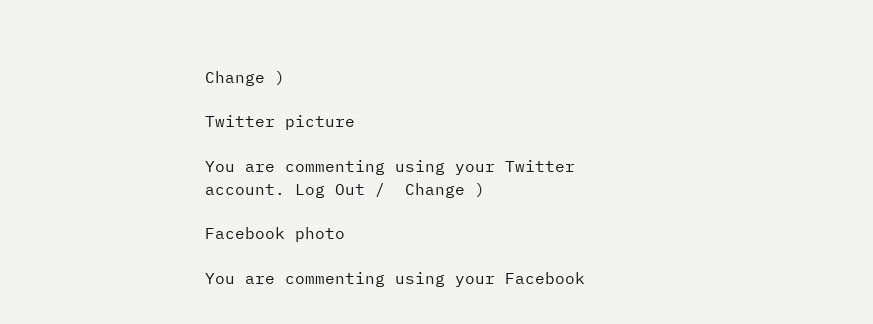Change )

Twitter picture

You are commenting using your Twitter account. Log Out /  Change )

Facebook photo

You are commenting using your Facebook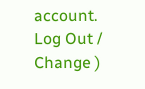account. Log Out /  Change )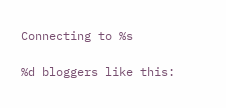Connecting to %s

%d bloggers like this: